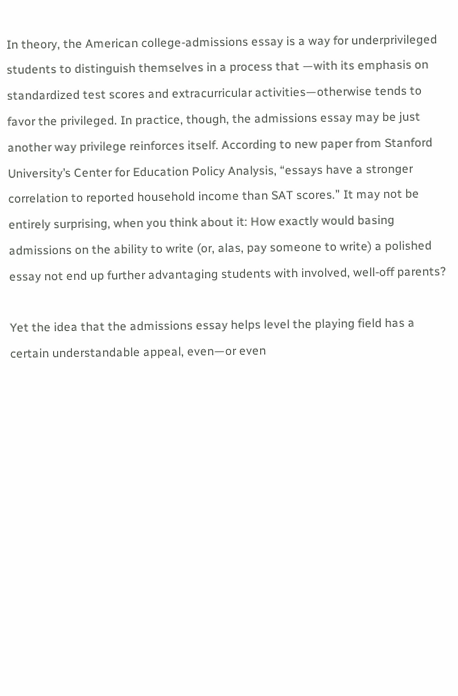In theory, the American college-admissions essay is a way for underprivileged students to distinguish themselves in a process that —with its emphasis on standardized test scores and extracurricular activities—otherwise tends to favor the privileged. In practice, though, the admissions essay may be just another way privilege reinforces itself. According to new paper from Stanford University’s Center for Education Policy Analysis, “essays have a stronger correlation to reported household income than SAT scores.” It may not be entirely surprising, when you think about it: How exactly would basing admissions on the ability to write (or, alas, pay someone to write) a polished essay not end up further advantaging students with involved, well-off parents?

Yet the idea that the admissions essay helps level the playing field has a certain understandable appeal, even—or even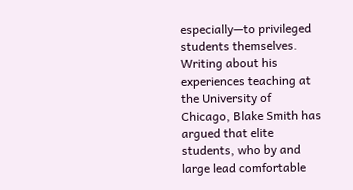especially—to privileged students themselves. Writing about his experiences teaching at the University of Chicago, Blake Smith has argued that elite students, who by and large lead comfortable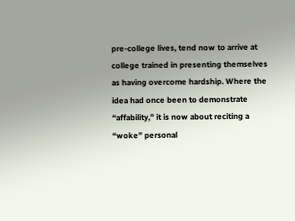pre-college lives, tend now to arrive at college trained in presenting themselves as having overcome hardship. Where the idea had once been to demonstrate “affability,” it is now about reciting a “woke” personal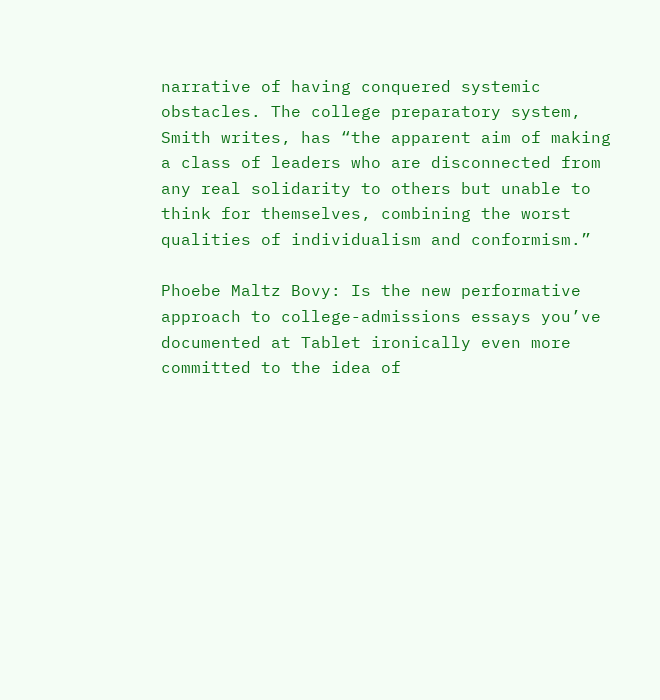narrative of having conquered systemic obstacles. The college preparatory system, Smith writes, has “the apparent aim of making a class of leaders who are disconnected from any real solidarity to others but unable to think for themselves, combining the worst qualities of individualism and conformism.”

Phoebe Maltz Bovy: Is the new performative approach to college-admissions essays you’ve documented at Tablet ironically even more committed to the idea of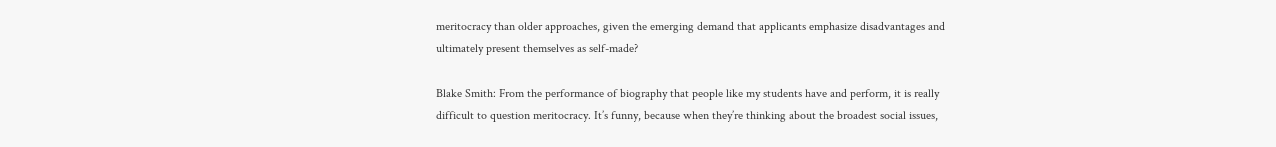meritocracy than older approaches, given the emerging demand that applicants emphasize disadvantages and ultimately present themselves as self-made?

Blake Smith: From the performance of biography that people like my students have and perform, it is really difficult to question meritocracy. It’s funny, because when they’re thinking about the broadest social issues,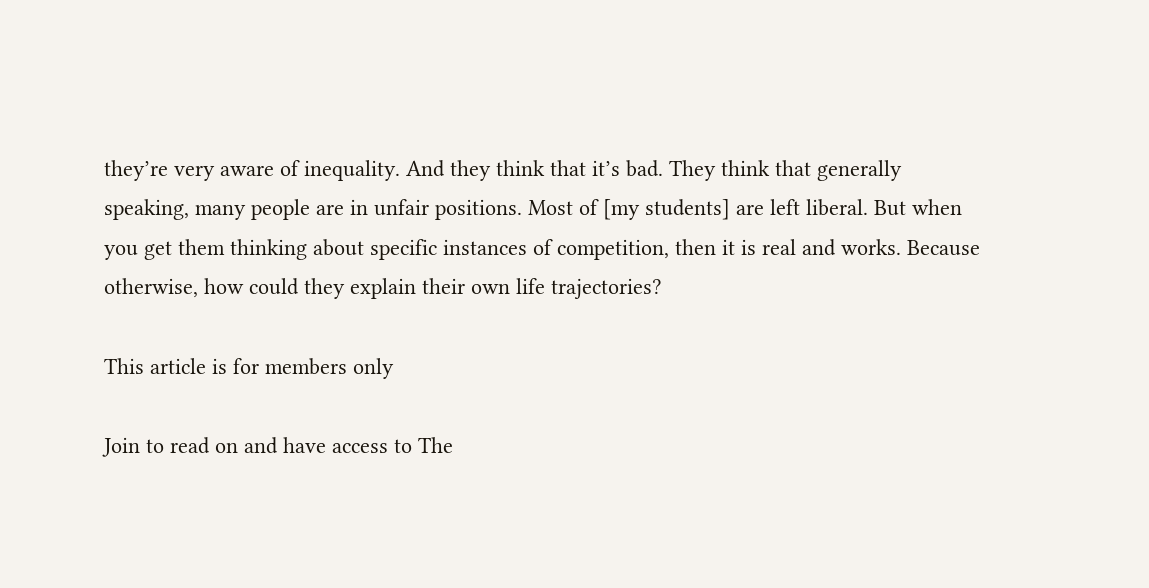they’re very aware of inequality. And they think that it’s bad. They think that generally speaking, many people are in unfair positions. Most of [my students] are left liberal. But when you get them thinking about specific instances of competition, then it is real and works. Because otherwise, how could they explain their own life trajectories?

This article is for members only

Join to read on and have access to The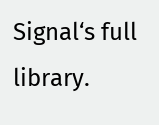Signal‘s full library.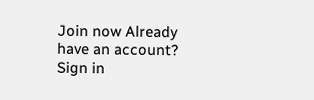Join now Already have an account? Sign in